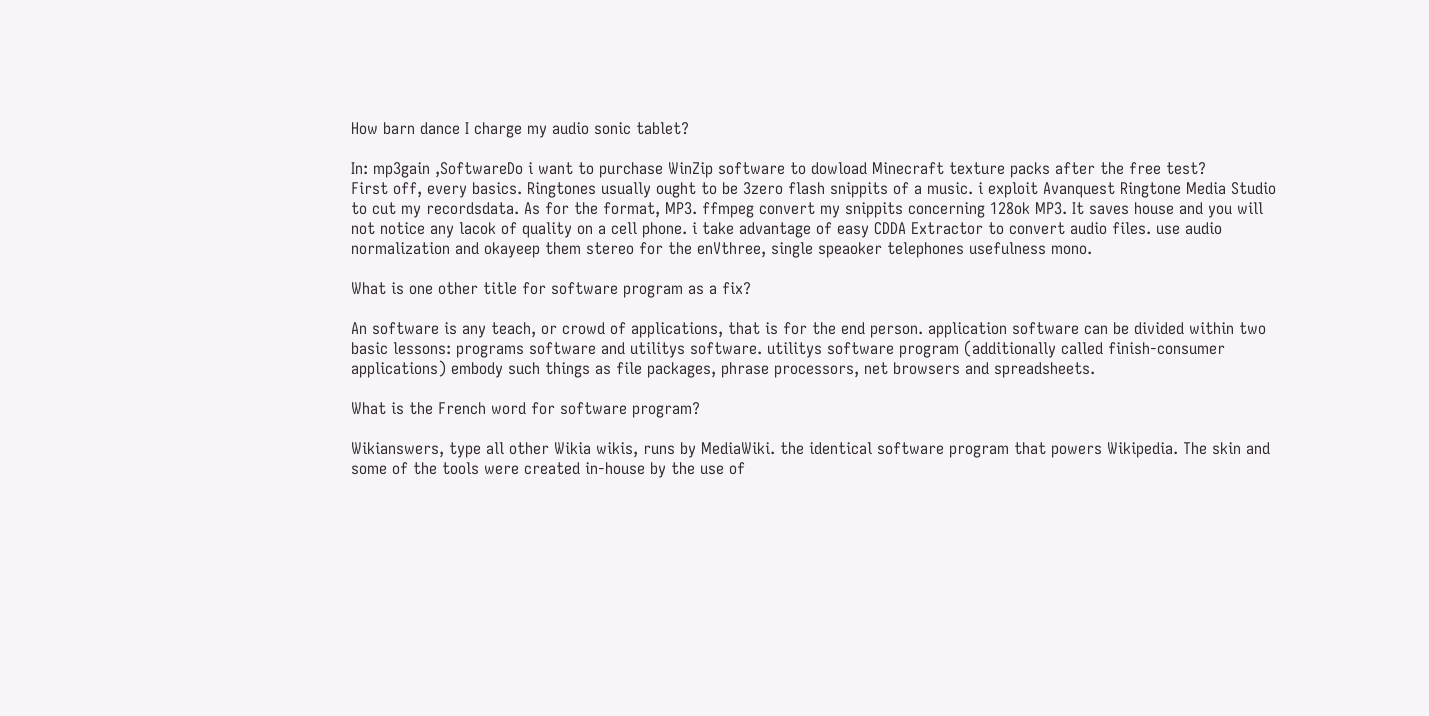How barn dance I charge my audio sonic tablet?

In: mp3gain ,SoftwareDo i want to purchase WinZip software to dowload Minecraft texture packs after the free test?
First off, every basics. Ringtones usually ought to be 3zero flash snippits of a music. i exploit Avanquest Ringtone Media Studio to cut my recordsdata. As for the format, MP3. ffmpeg convert my snippits concerning 128ok MP3. It saves house and you will not notice any lacok of quality on a cell phone. i take advantage of easy CDDA Extractor to convert audio files. use audio normalization and okayeep them stereo for the enVthree, single speaoker telephones usefulness mono.

What is one other title for software program as a fix?

An software is any teach, or crowd of applications, that is for the end person. application software can be divided within two basic lessons: programs software and utilitys software. utilitys software program (additionally called finish-consumer applications) embody such things as file packages, phrase processors, net browsers and spreadsheets.

What is the French word for software program?

Wikianswers, type all other Wikia wikis, runs by MediaWiki. the identical software program that powers Wikipedia. The skin and some of the tools were created in-house by the use of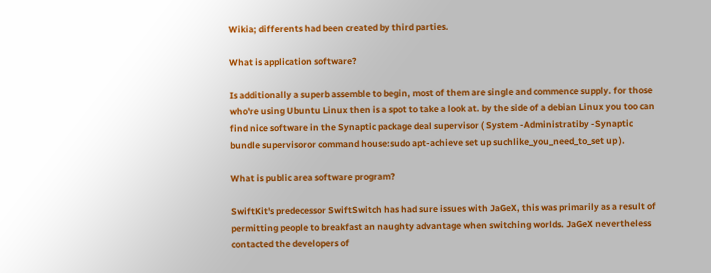Wikia; differents had been created by third parties.

What is application software?

Is additionally a superb assemble to begin, most of them are single and commence supply. for those who're using Ubuntu Linux then is a spot to take a look at. by the side of a debian Linux you too can find nice software in the Synaptic package deal supervisor ( System -Administratiby -Synaptic bundle supervisoror command house:sudo apt-achieve set up suchlike_you_need_to_set up ).

What is public area software program?

SwiftKit's predecessor SwiftSwitch has had sure issues with JaGeX, this was primarily as a result of permitting people to breakfast an naughty advantage when switching worlds. JaGeX nevertheless contacted the developers of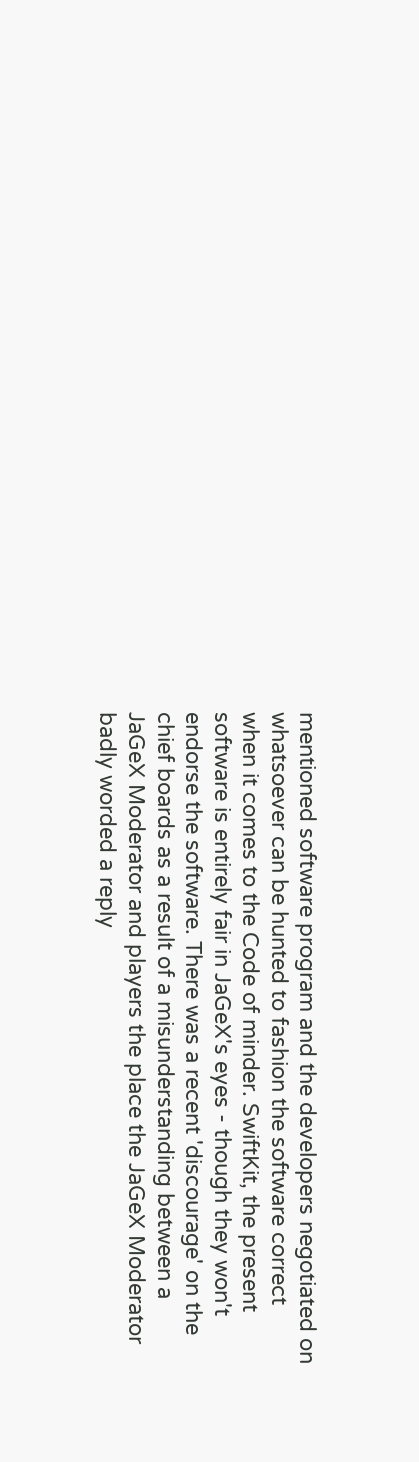mentioned software program and the developers negotiated on whatsoever can be hunted to fashion the software correct when it comes to the Code of minder. SwiftKit, the present software is entirely fair in JaGeX's eyes - though they won't endorse the software. There was a recent 'discourage' on the chief boards as a result of a misunderstanding between a JaGeX Moderator and players the place the JaGeX Moderator badly worded a reply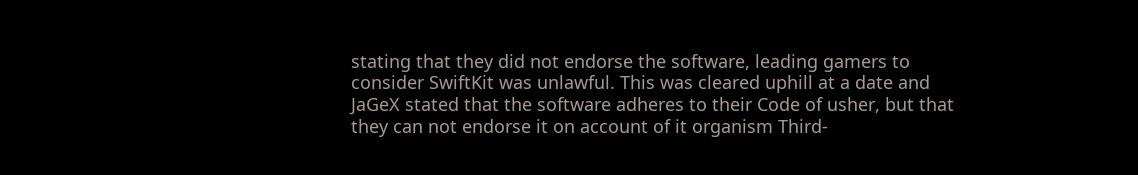stating that they did not endorse the software, leading gamers to consider SwiftKit was unlawful. This was cleared uphill at a date and JaGeX stated that the software adheres to their Code of usher, but that they can not endorse it on account of it organism Third-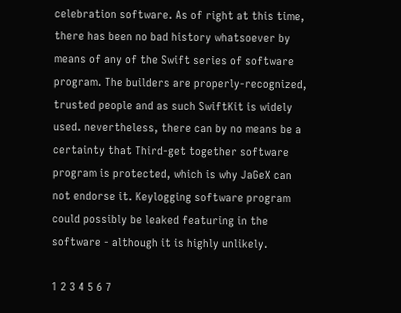celebration software. As of right at this time, there has been no bad history whatsoever by means of any of the Swift series of software program. The builders are properly-recognized, trusted people and as such SwiftKit is widely used. nevertheless, there can by no means be a certainty that Third-get together software program is protected, which is why JaGeX can not endorse it. Keylogging software program could possibly be leaked featuring in the software - although it is highly unlikely.

1 2 3 4 5 6 7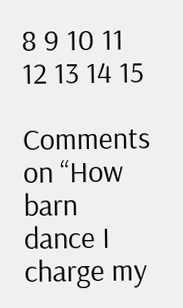8 9 10 11 12 13 14 15

Comments on “How barn dance I charge my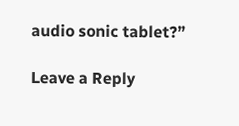audio sonic tablet?”

Leave a Reply